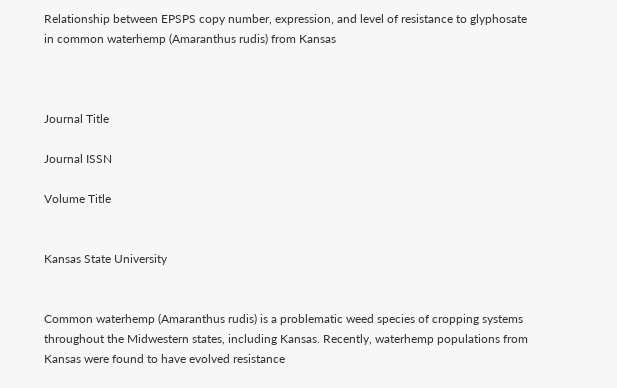Relationship between EPSPS copy number, expression, and level of resistance to glyphosate in common waterhemp (Amaranthus rudis) from Kansas



Journal Title

Journal ISSN

Volume Title


Kansas State University


Common waterhemp (Amaranthus rudis) is a problematic weed species of cropping systems throughout the Midwestern states, including Kansas. Recently, waterhemp populations from Kansas were found to have evolved resistance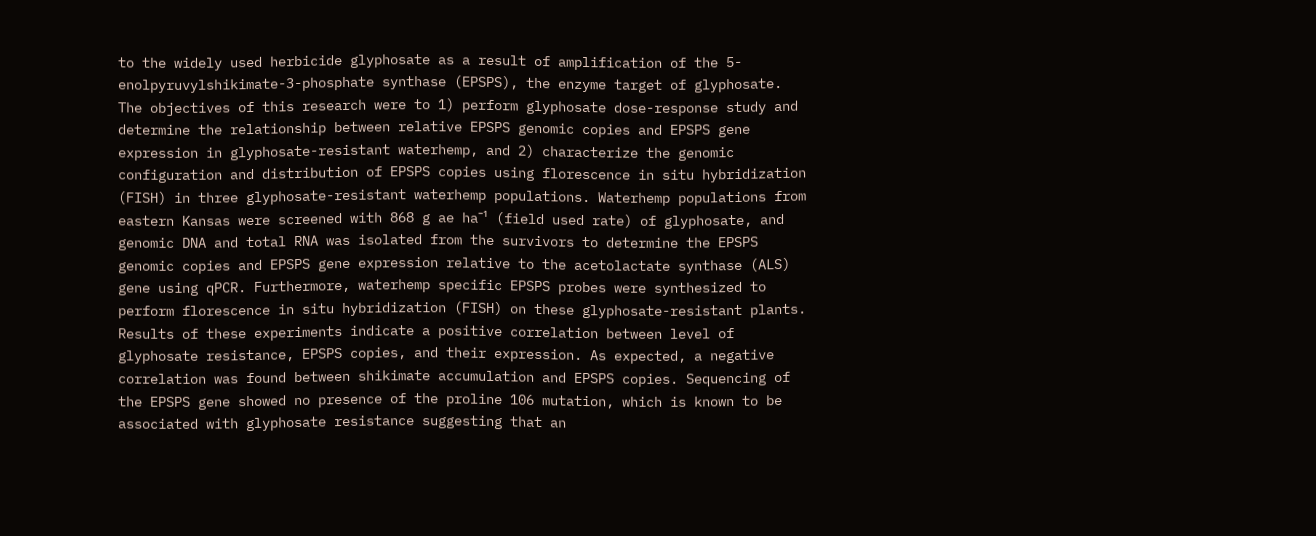to the widely used herbicide glyphosate as a result of amplification of the 5-enolpyruvylshikimate-3-phosphate synthase (EPSPS), the enzyme target of glyphosate. The objectives of this research were to 1) perform glyphosate dose-response study and determine the relationship between relative EPSPS genomic copies and EPSPS gene expression in glyphosate-resistant waterhemp, and 2) characterize the genomic configuration and distribution of EPSPS copies using florescence in situ hybridization (FISH) in three glyphosate-resistant waterhemp populations. Waterhemp populations from eastern Kansas were screened with 868 g ae haˉ¹ (field used rate) of glyphosate, and genomic DNA and total RNA was isolated from the survivors to determine the EPSPS genomic copies and EPSPS gene expression relative to the acetolactate synthase (ALS) gene using qPCR. Furthermore, waterhemp specific EPSPS probes were synthesized to perform florescence in situ hybridization (FISH) on these glyphosate-resistant plants. Results of these experiments indicate a positive correlation between level of glyphosate resistance, EPSPS copies, and their expression. As expected, a negative correlation was found between shikimate accumulation and EPSPS copies. Sequencing of the EPSPS gene showed no presence of the proline 106 mutation, which is known to be associated with glyphosate resistance suggesting that an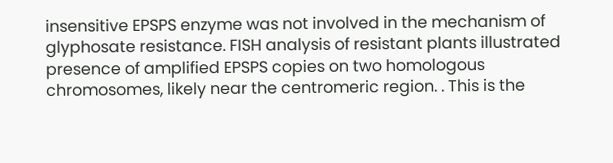insensitive EPSPS enzyme was not involved in the mechanism of glyphosate resistance. FISH analysis of resistant plants illustrated presence of amplified EPSPS copies on two homologous chromosomes, likely near the centromeric region. . This is the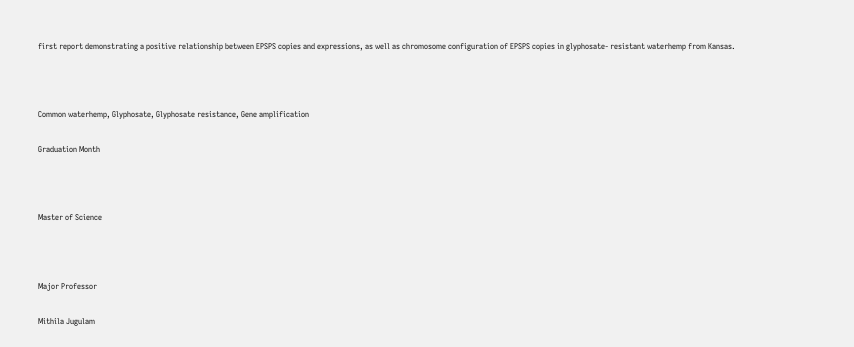first report demonstrating a positive relationship between EPSPS copies and expressions, as well as chromosome configuration of EPSPS copies in glyphosate- resistant waterhemp from Kansas.



Common waterhemp, Glyphosate, Glyphosate resistance, Gene amplification

Graduation Month



Master of Science



Major Professor

Mithila Jugulam